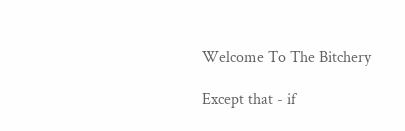Welcome To The Bitchery

Except that - if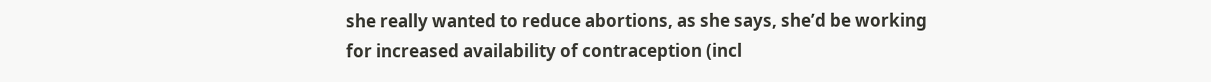she really wanted to reduce abortions, as she says, she’d be working for increased availability of contraception (incl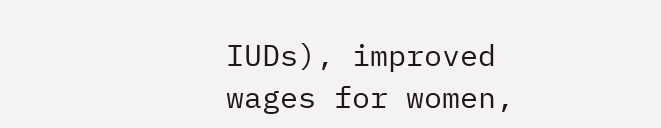IUDs), improved wages for women,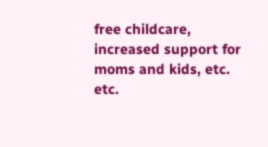free childcare, increased support for moms and kids, etc. etc.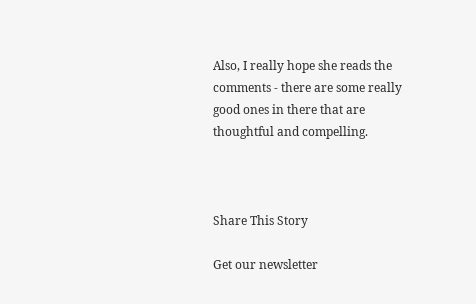Also, I really hope she reads the comments - there are some really good ones in there that are thoughtful and compelling.



Share This Story

Get our newsletter